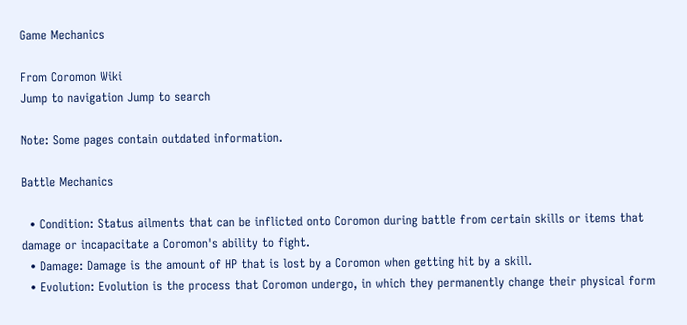Game Mechanics

From Coromon Wiki
Jump to navigation Jump to search

Note: Some pages contain outdated information.

Battle Mechanics

  • Condition: Status ailments that can be inflicted onto Coromon during battle from certain skills or items that damage or incapacitate a Coromon's ability to fight.
  • Damage: Damage is the amount of HP that is lost by a Coromon when getting hit by a skill.
  • Evolution: Evolution is the process that Coromon undergo, in which they permanently change their physical form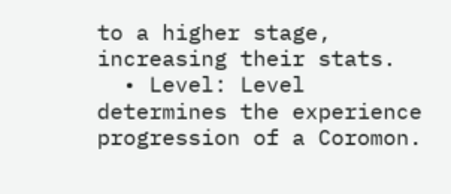to a higher stage, increasing their stats.
  • Level: Level determines the experience progression of a Coromon.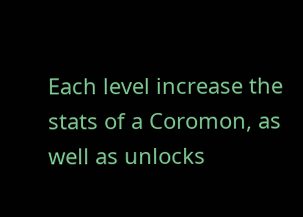Each level increase the stats of a Coromon, as well as unlocks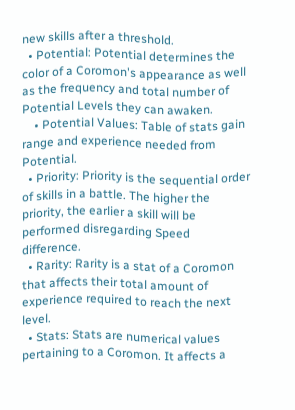new skills after a threshold.
  • Potential: Potential determines the color of a Coromon's appearance as well as the frequency and total number of Potential Levels they can awaken.
    • Potential Values: Table of stats gain range and experience needed from Potential.
  • Priority: Priority is the sequential order of skills in a battle. The higher the priority, the earlier a skill will be performed disregarding Speed difference.
  • Rarity: Rarity is a stat of a Coromon that affects their total amount of experience required to reach the next level.
  • Stats: Stats are numerical values pertaining to a Coromon. It affects a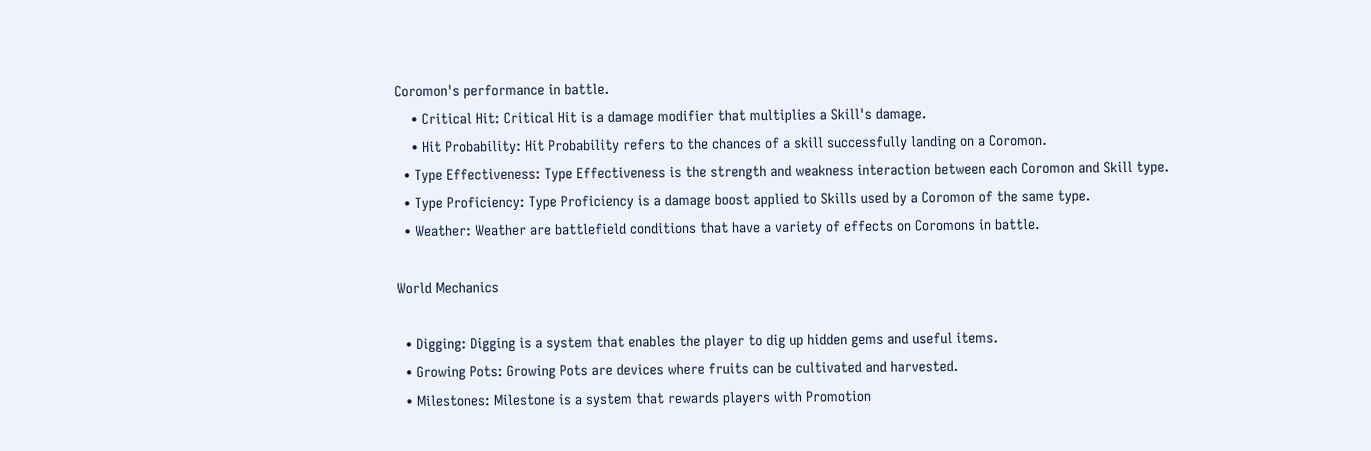Coromon's performance in battle.
    • Critical Hit: Critical Hit is a damage modifier that multiplies a Skill's damage.
    • Hit Probability: Hit Probability refers to the chances of a skill successfully landing on a Coromon.
  • Type Effectiveness: Type Effectiveness is the strength and weakness interaction between each Coromon and Skill type.
  • Type Proficiency: Type Proficiency is a damage boost applied to Skills used by a Coromon of the same type.
  • Weather: Weather are battlefield conditions that have a variety of effects on Coromons in battle.

World Mechanics

  • Digging: Digging is a system that enables the player to dig up hidden gems and useful items.
  • Growing Pots: Growing Pots are devices where fruits can be cultivated and harvested.
  • Milestones: Milestone is a system that rewards players with Promotion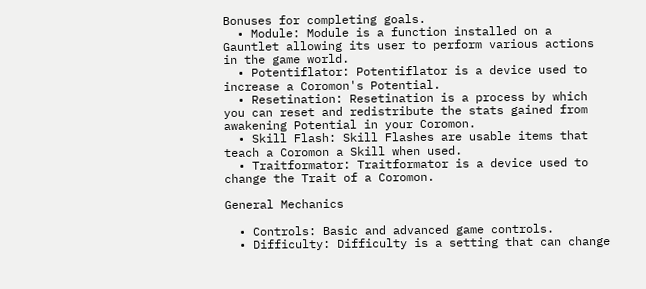Bonuses for completing goals.
  • Module: Module is a function installed on a Gauntlet allowing its user to perform various actions in the game world.
  • Potentiflator: Potentiflator is a device used to increase a Coromon's Potential.
  • Resetination: Resetination is a process by which you can reset and redistribute the stats gained from awakening Potential in your Coromon.
  • Skill Flash: Skill Flashes are usable items that teach a Coromon a Skill when used.
  • Traitformator: Traitformator is a device used to change the Trait of a Coromon.

General Mechanics

  • Controls: Basic and advanced game controls.
  • Difficulty: Difficulty is a setting that can change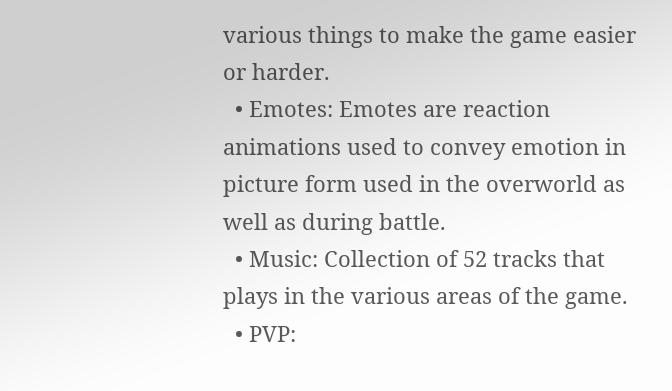various things to make the game easier or harder.
  • Emotes: Emotes are reaction animations used to convey emotion in picture form used in the overworld as well as during battle.
  • Music: Collection of 52 tracks that plays in the various areas of the game.
  • PVP: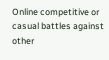Online competitive or casual battles against other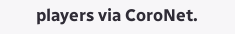players via CoroNet.